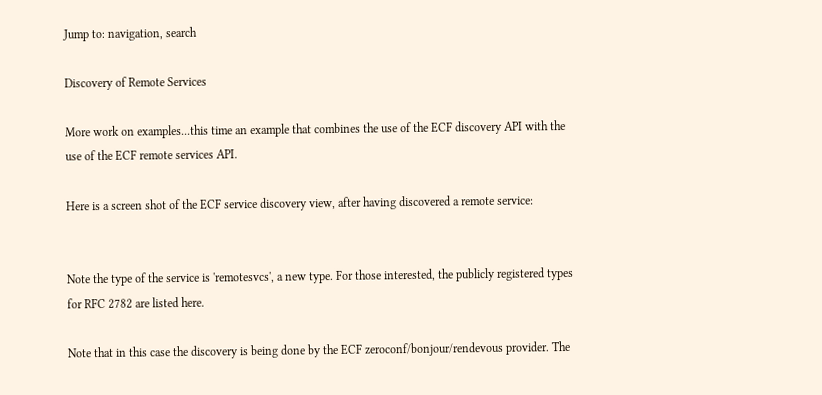Jump to: navigation, search

Discovery of Remote Services

More work on examples...this time an example that combines the use of the ECF discovery API with the use of the ECF remote services API.

Here is a screen shot of the ECF service discovery view, after having discovered a remote service:


Note the type of the service is 'remotesvcs', a new type. For those interested, the publicly registered types for RFC 2782 are listed here.

Note that in this case the discovery is being done by the ECF zeroconf/bonjour/rendevous provider. The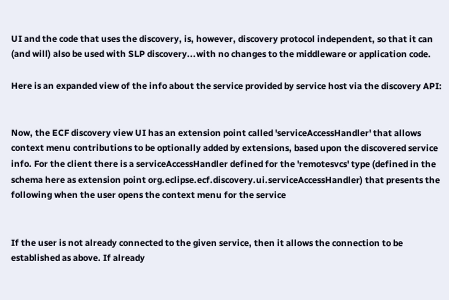UI and the code that uses the discovery, is, however, discovery protocol independent, so that it can (and will) also be used with SLP discovery...with no changes to the middleware or application code.

Here is an expanded view of the info about the service provided by service host via the discovery API:


Now, the ECF discovery view UI has an extension point called 'serviceAccessHandler' that allows context menu contributions to be optionally added by extensions, based upon the discovered service info. For the client there is a serviceAccessHandler defined for the 'remotesvcs' type (defined in the schema here as extension point org.eclipse.ecf.discovery.ui.serviceAccessHandler) that presents the following when the user opens the context menu for the service


If the user is not already connected to the given service, then it allows the connection to be established as above. If already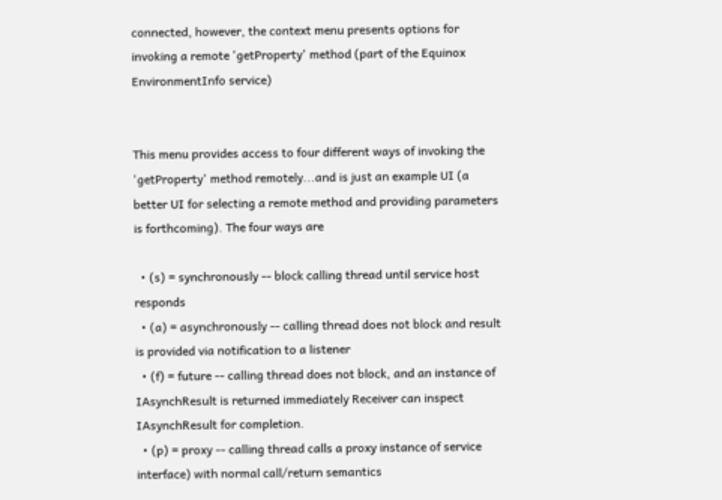connected, however, the context menu presents options for invoking a remote 'getProperty' method (part of the Equinox EnvironmentInfo service)


This menu provides access to four different ways of invoking the 'getProperty' method remotely...and is just an example UI (a better UI for selecting a remote method and providing parameters is forthcoming). The four ways are

  • (s) = synchronously -- block calling thread until service host responds
  • (a) = asynchronously -- calling thread does not block and result is provided via notification to a listener
  • (f) = future -- calling thread does not block, and an instance of IAsynchResult is returned immediately Receiver can inspect IAsynchResult for completion.
  • (p) = proxy -- calling thread calls a proxy instance of service interface) with normal call/return semantics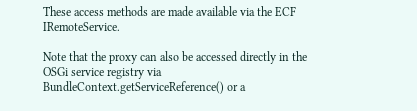These access methods are made available via the ECF IRemoteService.

Note that the proxy can also be accessed directly in the OSGi service registry via BundleContext.getServiceReference() or a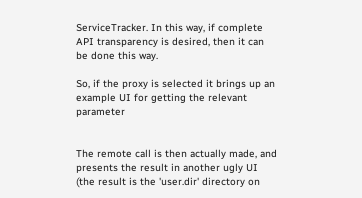ServiceTracker. In this way, if complete API transparency is desired, then it can be done this way.

So, if the proxy is selected it brings up an example UI for getting the relevant parameter


The remote call is then actually made, and presents the result in another ugly UI (the result is the 'user.dir' directory on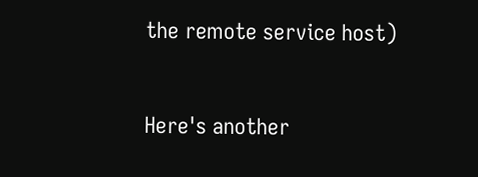the remote service host)


Here's another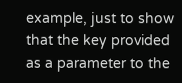example, just to show that the key provided as a parameter to the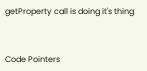getProperty call is doing it's thing



Code Pointers